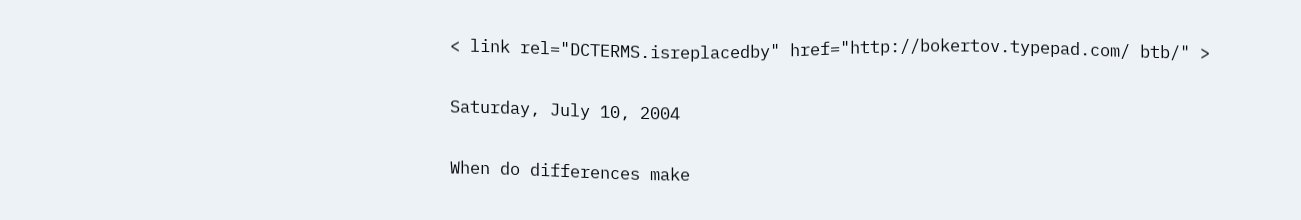< link rel="DCTERMS.isreplacedby" href="http://bokertov.typepad.com/ btb/" >

Saturday, July 10, 2004

When do differences make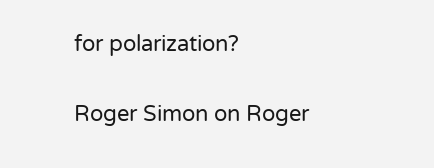for polarization?

Roger Simon on Roger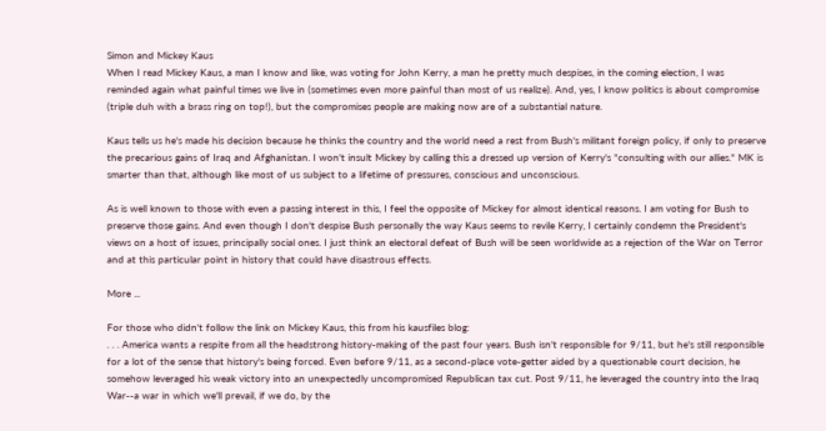Simon and Mickey Kaus
When I read Mickey Kaus, a man I know and like, was voting for John Kerry, a man he pretty much despises, in the coming election, I was reminded again what painful times we live in (sometimes even more painful than most of us realize). And, yes, I know politics is about compromise (triple duh with a brass ring on top!), but the compromises people are making now are of a substantial nature.

Kaus tells us he's made his decision because he thinks the country and the world need a rest from Bush's militant foreign policy, if only to preserve the precarious gains of Iraq and Afghanistan. I won't insult Mickey by calling this a dressed up version of Kerry's "consulting with our allies." MK is smarter than that, although like most of us subject to a lifetime of pressures, conscious and unconscious.

As is well known to those with even a passing interest in this, I feel the opposite of Mickey for almost identical reasons. I am voting for Bush to preserve those gains. And even though I don't despise Bush personally the way Kaus seems to revile Kerry, I certainly condemn the President's views on a host of issues, principally social ones. I just think an electoral defeat of Bush will be seen worldwide as a rejection of the War on Terror and at this particular point in history that could have disastrous effects.

More ...

For those who didn't follow the link on Mickey Kaus, this from his kausfiles blog:
. . . America wants a respite from all the headstrong history-making of the past four years. Bush isn't responsible for 9/11, but he's still responsible for a lot of the sense that history's being forced. Even before 9/11, as a second-place vote-getter aided by a questionable court decision, he somehow leveraged his weak victory into an unexpectedly uncompromised Republican tax cut. Post 9/11, he leveraged the country into the Iraq War--a war in which we'll prevail, if we do, by the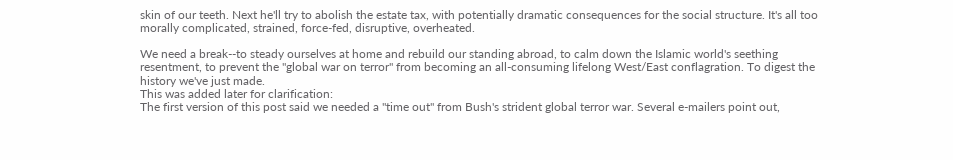skin of our teeth. Next he'll try to abolish the estate tax, with potentially dramatic consequences for the social structure. It's all too morally complicated, strained, force-fed, disruptive, overheated.

We need a break--to steady ourselves at home and rebuild our standing abroad, to calm down the Islamic world's seething resentment, to prevent the "global war on terror" from becoming an all-consuming lifelong West/East conflagration. To digest the history we've just made.
This was added later for clarification:
The first version of this post said we needed a "time out" from Bush's strident global terror war. Several e-mailers point out,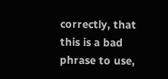correctly, that this is a bad phrase to use,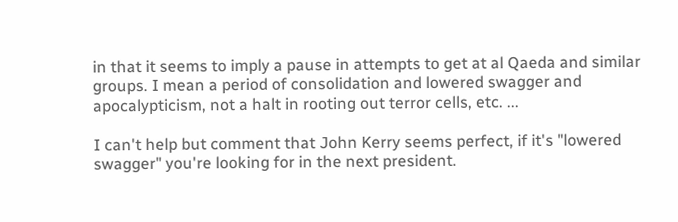in that it seems to imply a pause in attempts to get at al Qaeda and similar groups. I mean a period of consolidation and lowered swagger and apocalypticism, not a halt in rooting out terror cells, etc. ...

I can't help but comment that John Kerry seems perfect, if it's "lowered swagger" you're looking for in the next president.